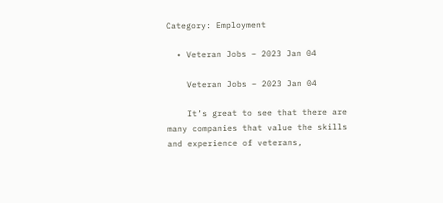Category: Employment

  • Veteran Jobs – 2023 Jan 04

    Veteran Jobs – 2023 Jan 04

    It’s great to see that there are many companies that value the skills and experience of veterans,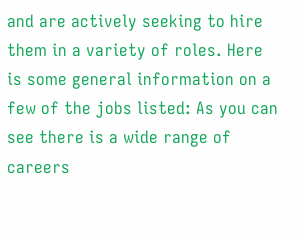and are actively seeking to hire them in a variety of roles. Here is some general information on a few of the jobs listed: As you can see there is a wide range of careers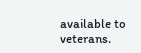available to veterans.